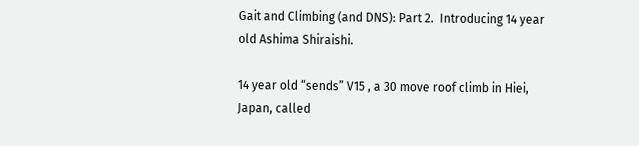Gait and Climbing (and DNS): Part 2.  Introducing 14 year old Ashima Shiraishi.

14 year old “sends” V15 , a 30 move roof climb in Hiei, Japan, called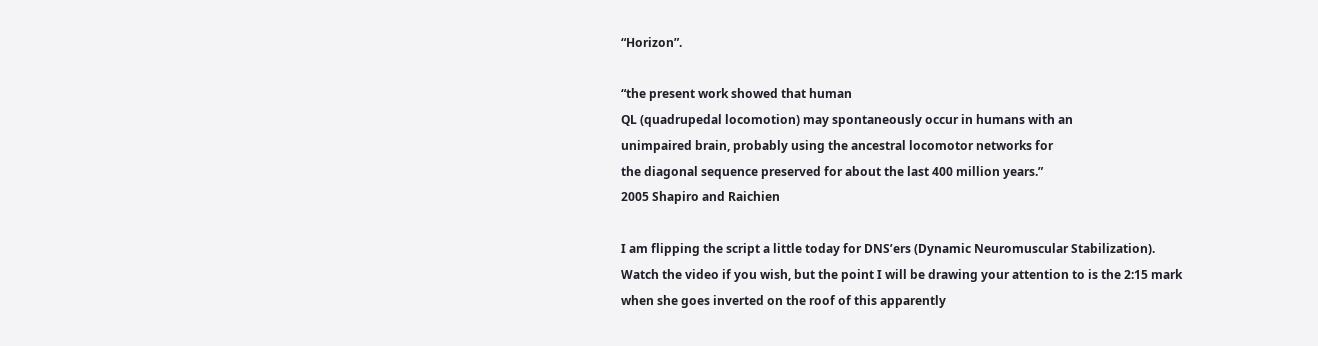“Horizon”.

“the present work showed that human
QL (quadrupedal locomotion) may spontaneously occur in humans with an
unimpaired brain, probably using the ancestral locomotor networks for
the diagonal sequence preserved for about the last 400 million years.”
2005 Shapiro and Raichien

I am flipping the script a little today for DNS’ers (Dynamic Neuromuscular Stabilization). Watch the video if you wish, but the point I will be drawing your attention to is the 2:15 mark when she goes inverted on the roof of this apparently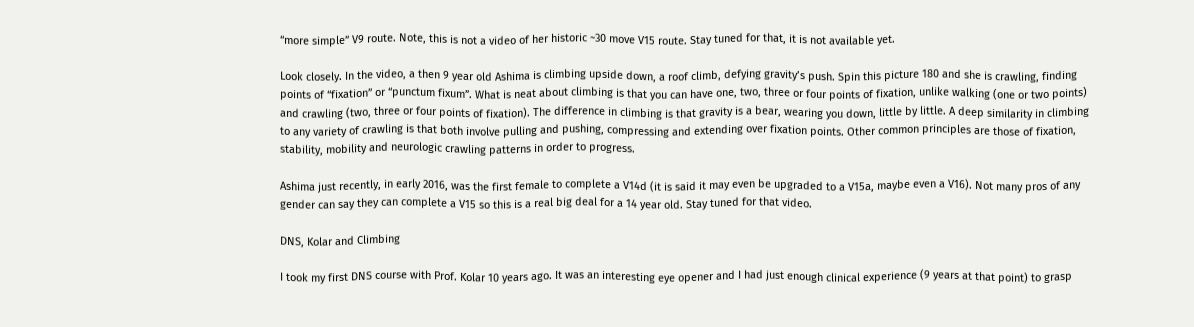“more simple” V9 route. Note, this is not a video of her historic ~30 move V15 route. Stay tuned for that, it is not available yet.

Look closely. In the video, a then 9 year old Ashima is climbing upside down, a roof climb, defying gravity’s push. Spin this picture 180 and she is crawling, finding points of “fixation” or “punctum fixum”. What is neat about climbing is that you can have one, two, three or four points of fixation, unlike walking (one or two points) and crawling (two, three or four points of fixation). The difference in climbing is that gravity is a bear, wearing you down, little by little. A deep similarity in climbing to any variety of crawling is that both involve pulling and pushing, compressing and extending over fixation points. Other common principles are those of fixation, stability, mobility and neurologic crawling patterns in order to progress.

Ashima just recently, in early 2016, was the first female to complete a V14d (it is said it may even be upgraded to a V15a, maybe even a V16). Not many pros of any gender can say they can complete a V15 so this is a real big deal for a 14 year old. Stay tuned for that video.

DNS, Kolar and Climbing

I took my first DNS course with Prof. Kolar 10 years ago. It was an interesting eye opener and I had just enough clinical experience (9 years at that point) to grasp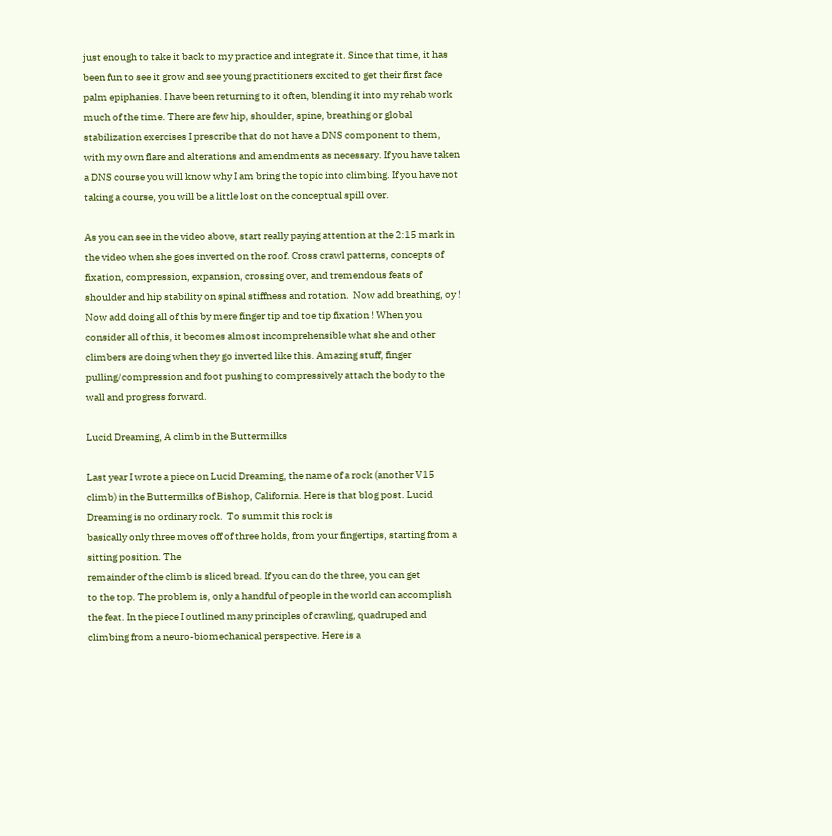just enough to take it back to my practice and integrate it. Since that time, it has been fun to see it grow and see young practitioners excited to get their first face palm epiphanies. I have been returning to it often, blending it into my rehab work much of the time. There are few hip, shoulder, spine, breathing or global stabilization exercises I prescribe that do not have a DNS component to them, with my own flare and alterations and amendments as necessary. If you have taken a DNS course you will know why I am bring the topic into climbing. If you have not taking a course, you will be a little lost on the conceptual spill over.

As you can see in the video above, start really paying attention at the 2:15 mark in the video when she goes inverted on the roof. Cross crawl patterns, concepts of fixation, compression, expansion, crossing over, and tremendous feats of shoulder and hip stability on spinal stiffness and rotation.  Now add breathing, oy !  Now add doing all of this by mere finger tip and toe tip fixation ! When you consider all of this, it becomes almost incomprehensible what she and other climbers are doing when they go inverted like this. Amazing stuff, finger pulling/compression and foot pushing to compressively attach the body to the wall and progress forward.

Lucid Dreaming, A climb in the Buttermilks

Last year I wrote a piece on Lucid Dreaming, the name of a rock (another V15 climb) in the Buttermilks of Bishop, California. Here is that blog post. Lucid Dreaming is no ordinary rock.  To summit this rock is
basically only three moves off of three holds, from your fingertips, starting from a sitting position. The
remainder of the climb is sliced bread. If you can do the three, you can get
to the top. The problem is, only a handful of people in the world can accomplish the feat. In the piece I outlined many principles of crawling, quadruped and climbing from a neuro-biomechanical perspective. Here is a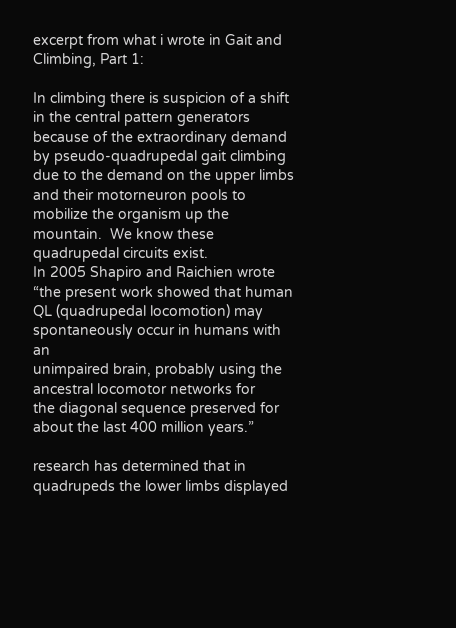excerpt from what i wrote in Gait and Climbing, Part 1:

In climbing there is suspicion of a shift in the central pattern generators because of the extraordinary demand by pseudo-quadrupedal gait climbing due to the demand on the upper limbs and their motorneuron pools to mobilize the organism up the mountain.  We know these quadrupedal circuits exist.
In 2005 Shapiro and Raichien wrote “the present work showed that human
QL (quadrupedal locomotion) may spontaneously occur in humans with an
unimpaired brain, probably using the ancestral locomotor networks for
the diagonal sequence preserved for about the last 400 million years.”

research has determined that in quadrupeds the lower limbs displayed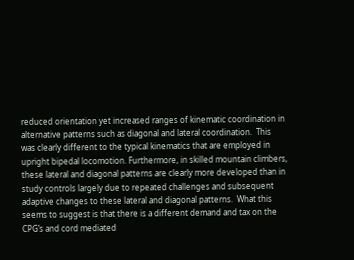reduced orientation yet increased ranges of kinematic coordination in
alternative patterns such as diagonal and lateral coordination.  This
was clearly different to the typical kinematics that are employed in
upright bipedal locomotion. Furthermore, in skilled mountain climbers,
these lateral and diagonal patterns are clearly more developed than in
study controls largely due to repeated challenges and subsequent
adaptive changes to these lateral and diagonal patterns.  What this
seems to suggest is that there is a different demand and tax on the
CPG’s and cord mediated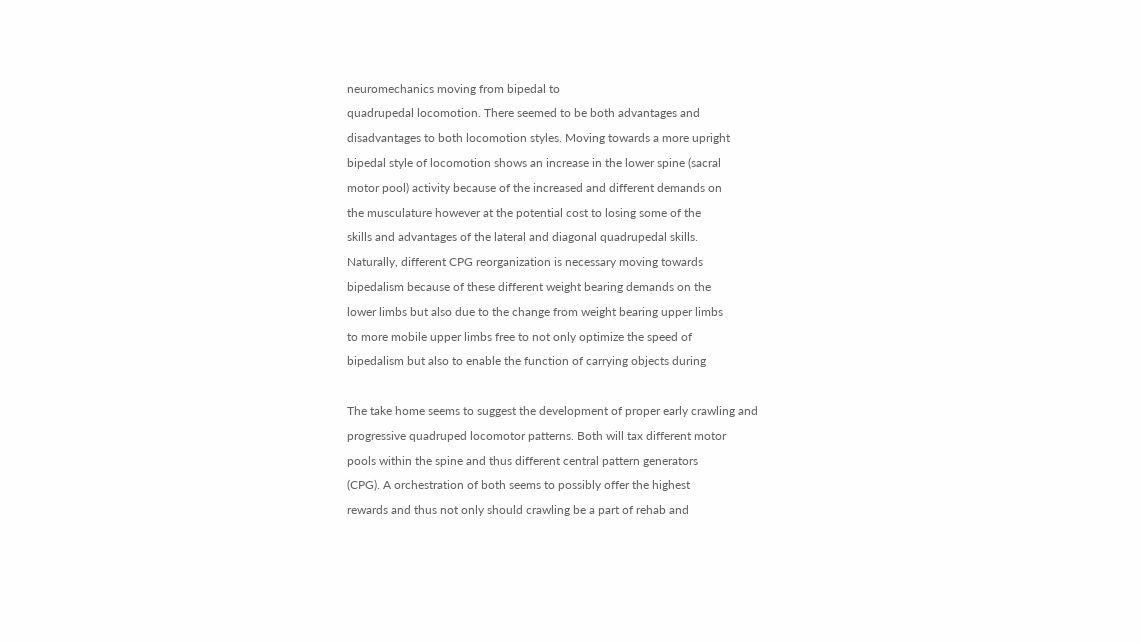neuromechanics moving from bipedal to
quadrupedal locomotion. There seemed to be both advantages and
disadvantages to both locomotion styles. Moving towards a more upright
bipedal style of locomotion shows an increase in the lower spine (sacral
motor pool) activity because of the increased and different demands on
the musculature however at the potential cost to losing some of the
skills and advantages of the lateral and diagonal quadrupedal skills.
Naturally, different CPG reorganization is necessary moving towards
bipedalism because of these different weight bearing demands on the
lower limbs but also due to the change from weight bearing upper limbs
to more mobile upper limbs free to not only optimize the speed of
bipedalism but also to enable the function of carrying objects during

The take home seems to suggest the development of proper early crawling and
progressive quadruped locomotor patterns. Both will tax different motor
pools within the spine and thus different central pattern generators
(CPG). A orchestration of both seems to possibly offer the highest
rewards and thus not only should crawling be a part of rehab and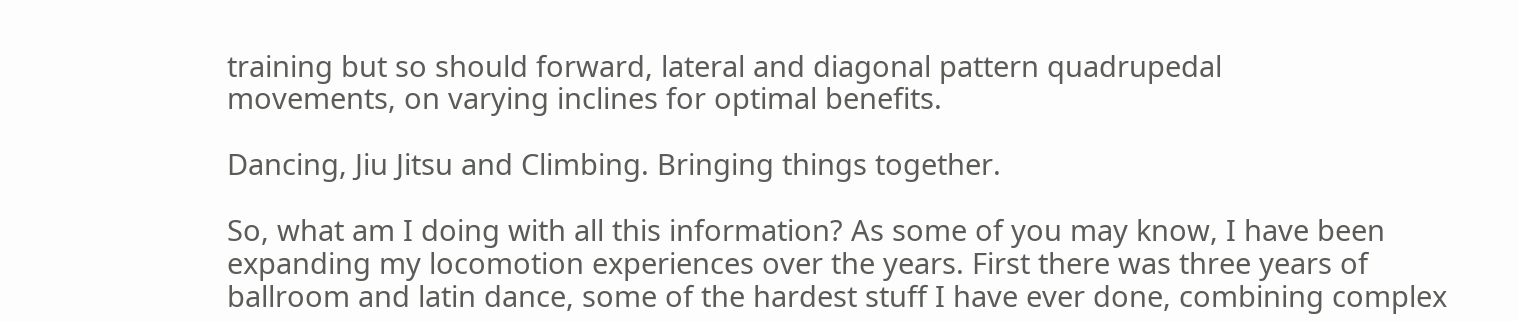training but so should forward, lateral and diagonal pattern quadrupedal
movements, on varying inclines for optimal benefits.

Dancing, Jiu Jitsu and Climbing. Bringing things together.

So, what am I doing with all this information? As some of you may know, I have been expanding my locomotion experiences over the years. First there was three years of ballroom and latin dance, some of the hardest stuff I have ever done, combining complex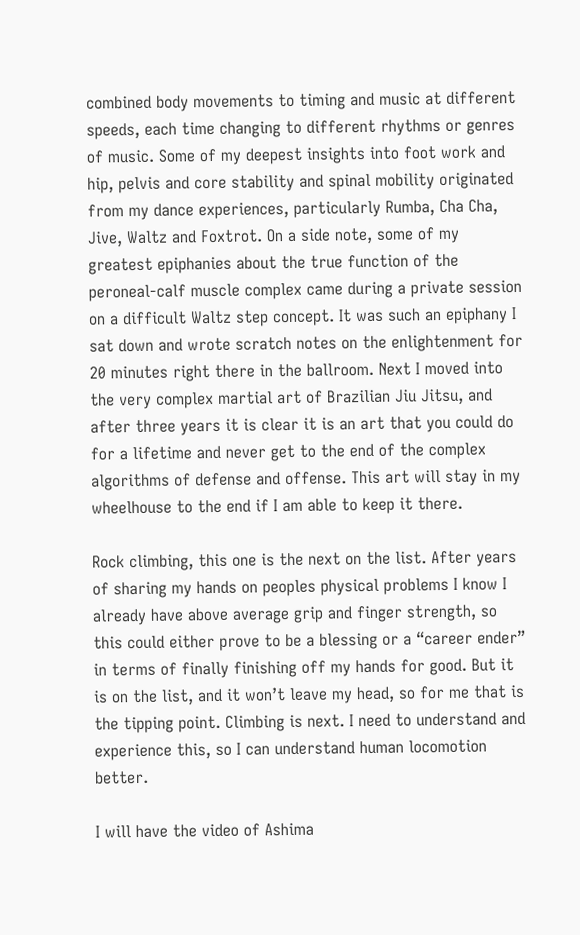combined body movements to timing and music at different speeds, each time changing to different rhythms or genres of music. Some of my deepest insights into foot work and hip, pelvis and core stability and spinal mobility originated from my dance experiences, particularly Rumba, Cha Cha, Jive, Waltz and Foxtrot. On a side note, some of my greatest epiphanies about the true function of the peroneal-calf muscle complex came during a private session on a difficult Waltz step concept. It was such an epiphany I sat down and wrote scratch notes on the enlightenment for 20 minutes right there in the ballroom. Next I moved into the very complex martial art of Brazilian Jiu Jitsu, and after three years it is clear it is an art that you could do for a lifetime and never get to the end of the complex algorithms of defense and offense. This art will stay in my wheelhouse to the end if I am able to keep it there.

Rock climbing, this one is the next on the list. After years of sharing my hands on peoples physical problems I know I already have above average grip and finger strength, so this could either prove to be a blessing or a “career ender” in terms of finally finishing off my hands for good. But it is on the list, and it won’t leave my head, so for me that is the tipping point. Climbing is next. I need to understand and experience this, so I can understand human locomotion better.

I will have the video of Ashima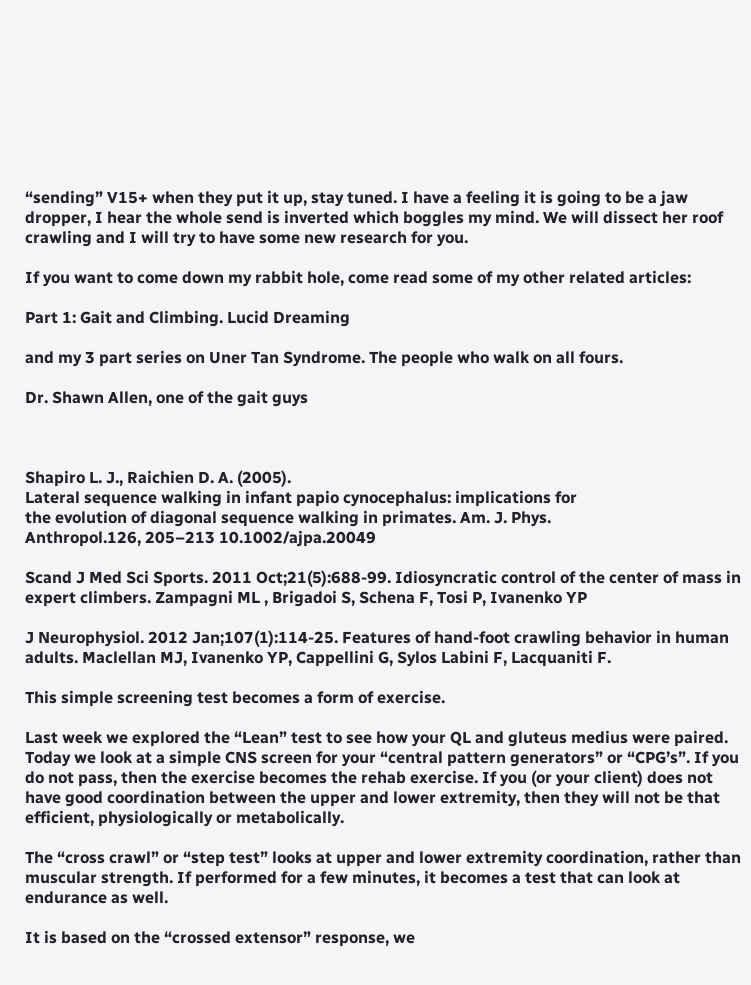“sending” V15+ when they put it up, stay tuned. I have a feeling it is going to be a jaw dropper, I hear the whole send is inverted which boggles my mind. We will dissect her roof crawling and I will try to have some new research for you.

If you want to come down my rabbit hole, come read some of my other related articles:

Part 1: Gait and Climbing. Lucid Dreaming

and my 3 part series on Uner Tan Syndrome. The people who walk on all fours.

Dr. Shawn Allen, one of the gait guys



Shapiro L. J., Raichien D. A. (2005).
Lateral sequence walking in infant papio cynocephalus: implications for
the evolution of diagonal sequence walking in primates. Am. J. Phys.
Anthropol.126, 205–213 10.1002/ajpa.20049

Scand J Med Sci Sports. 2011 Oct;21(5):688-99. Idiosyncratic control of the center of mass in expert climbers. Zampagni ML , Brigadoi S, Schena F, Tosi P, Ivanenko YP

J Neurophysiol. 2012 Jan;107(1):114-25. Features of hand-foot crawling behavior in human adults. Maclellan MJ, Ivanenko YP, Cappellini G, Sylos Labini F, Lacquaniti F.

This simple screening test becomes a form of exercise.

Last week we explored the “Lean” test to see how your QL and gluteus medius were paired. Today we look at a simple CNS screen for your “central pattern generators” or “CPG’s”. If you do not pass, then the exercise becomes the rehab exercise. If you (or your client) does not have good coordination between the upper and lower extremity, then they will not be that efficient, physiologically or metabolically.

The “cross crawl” or “step test” looks at upper and lower extremity coordination, rather than muscular strength. If performed for a few minutes, it becomes a test that can look at endurance as well.

It is based on the “crossed extensor” response, we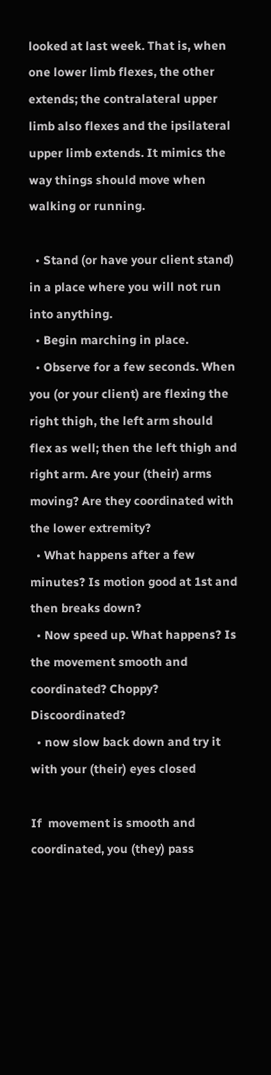looked at last week. That is, when one lower limb flexes, the other extends; the contralateral upper limb also flexes and the ipsilateral upper limb extends. It mimics the way things should move when walking or running.

  • Stand (or have your client stand) in a place where you will not run into anything.
  • Begin marching in place.
  • Observe for a few seconds. When you (or your client) are flexing the right thigh, the left arm should flex as well; then the left thigh and right arm. Are your (their) arms moving? Are they coordinated with the lower extremity?
  • What happens after a few minutes? Is motion good at 1st and then breaks down?
  • Now speed up. What happens? Is the movement smooth and coordinated? Choppy? Discoordinated?
  • now slow back down and try it with your (their) eyes closed

If  movement is smooth and coordinated, you (they) pass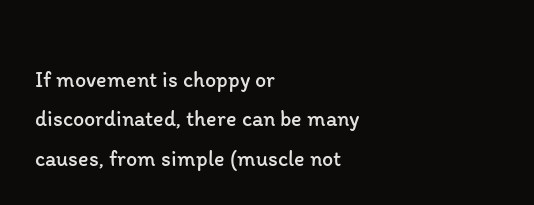If movement is choppy or discoordinated, there can be many causes, from simple (muscle not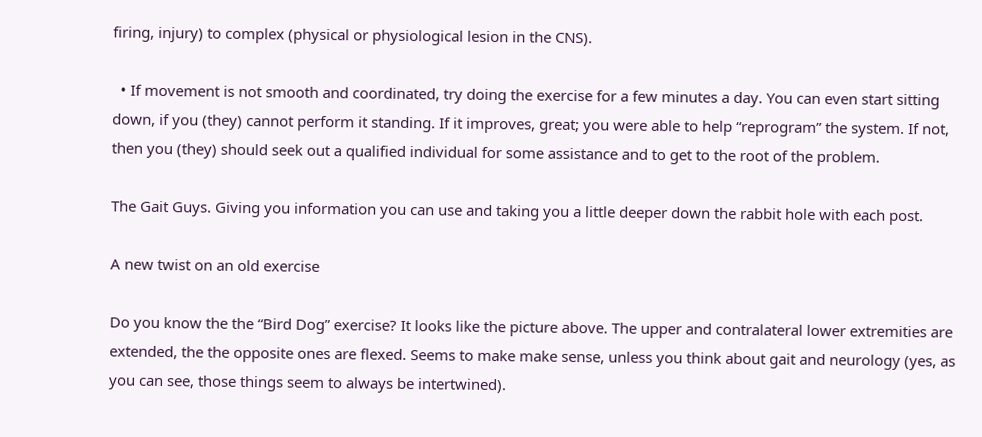firing, injury) to complex (physical or physiological lesion in the CNS).

  • If movement is not smooth and coordinated, try doing the exercise for a few minutes a day. You can even start sitting down, if you (they) cannot perform it standing. If it improves, great; you were able to help “reprogram” the system. If not, then you (they) should seek out a qualified individual for some assistance and to get to the root of the problem.

The Gait Guys. Giving you information you can use and taking you a little deeper down the rabbit hole with each post.

A new twist on an old exercise

Do you know the the “Bird Dog” exercise? It looks like the picture above. The upper and contralateral lower extremities are extended, the the opposite ones are flexed. Seems to make make sense, unless you think about gait and neurology (yes, as you can see, those things seem to always be intertwined).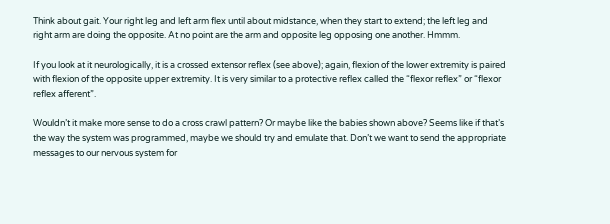Think about gait. Your right leg and left arm flex until about midstance, when they start to extend; the left leg and right arm are doing the opposite. At no point are the arm and opposite leg opposing one another. Hmmm.

If you look at it neurologically, it is a crossed extensor reflex (see above); again, flexion of the lower extremity is paired with flexion of the opposite upper extremity. It is very similar to a protective reflex called the “flexor reflex” or “flexor reflex afferent”.

Wouldn’t it make more sense to do a cross crawl pattern? Or maybe like the babies shown above? Seems like if that’s the way the system was programmed, maybe we should try and emulate that. Don’t we want to send the appropriate messages to our nervous system for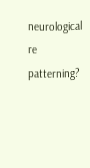neurological re patterning?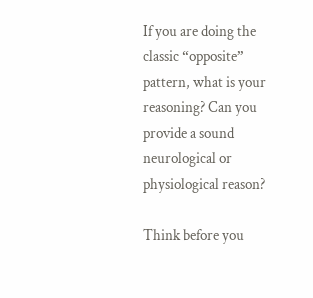If you are doing the classic “opposite” pattern, what is your reasoning? Can you provide a sound neurological or physiological reason?

Think before you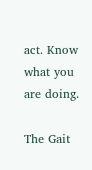act. Know what you are doing.

The Gait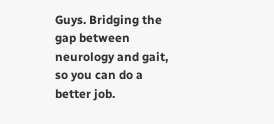Guys. Bridging the gap between neurology and gait, so you can do a better job.